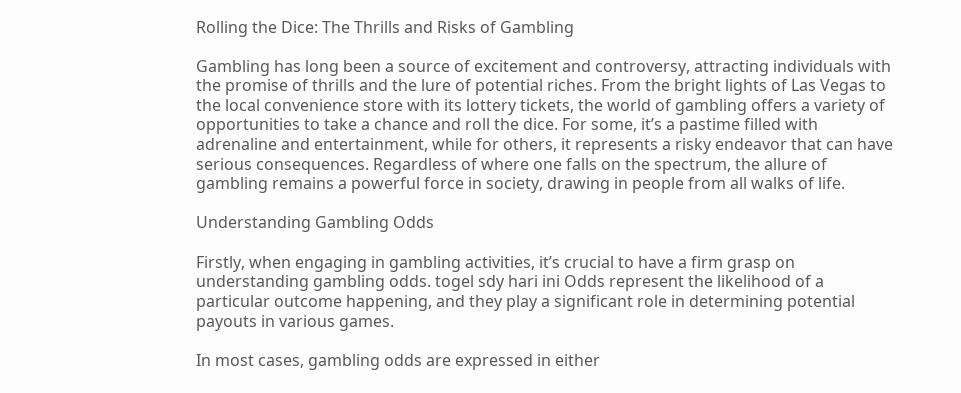Rolling the Dice: The Thrills and Risks of Gambling

Gambling has long been a source of excitement and controversy, attracting individuals with the promise of thrills and the lure of potential riches. From the bright lights of Las Vegas to the local convenience store with its lottery tickets, the world of gambling offers a variety of opportunities to take a chance and roll the dice. For some, it’s a pastime filled with adrenaline and entertainment, while for others, it represents a risky endeavor that can have serious consequences. Regardless of where one falls on the spectrum, the allure of gambling remains a powerful force in society, drawing in people from all walks of life.

Understanding Gambling Odds

Firstly, when engaging in gambling activities, it’s crucial to have a firm grasp on understanding gambling odds. togel sdy hari ini Odds represent the likelihood of a particular outcome happening, and they play a significant role in determining potential payouts in various games.

In most cases, gambling odds are expressed in either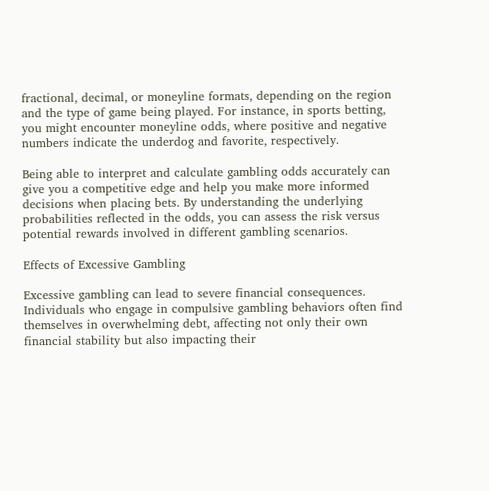fractional, decimal, or moneyline formats, depending on the region and the type of game being played. For instance, in sports betting, you might encounter moneyline odds, where positive and negative numbers indicate the underdog and favorite, respectively.

Being able to interpret and calculate gambling odds accurately can give you a competitive edge and help you make more informed decisions when placing bets. By understanding the underlying probabilities reflected in the odds, you can assess the risk versus potential rewards involved in different gambling scenarios.

Effects of Excessive Gambling

Excessive gambling can lead to severe financial consequences. Individuals who engage in compulsive gambling behaviors often find themselves in overwhelming debt, affecting not only their own financial stability but also impacting their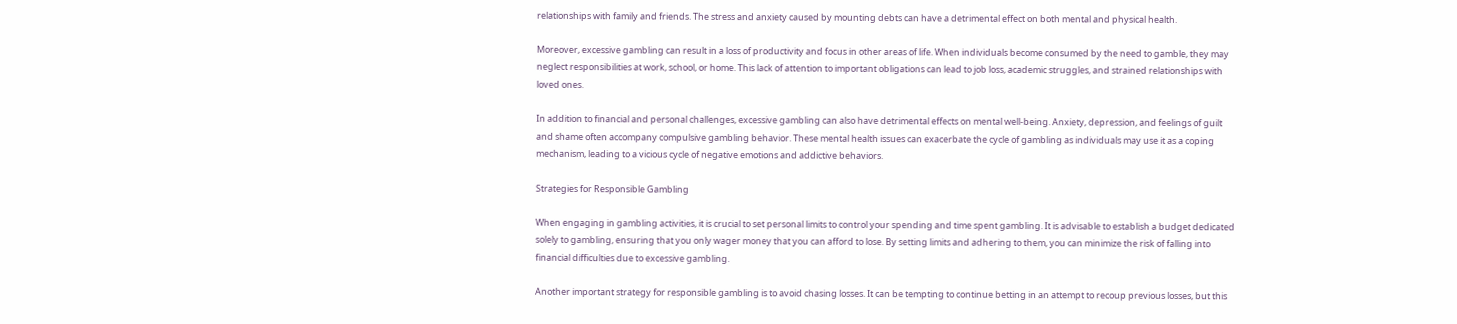relationships with family and friends. The stress and anxiety caused by mounting debts can have a detrimental effect on both mental and physical health.

Moreover, excessive gambling can result in a loss of productivity and focus in other areas of life. When individuals become consumed by the need to gamble, they may neglect responsibilities at work, school, or home. This lack of attention to important obligations can lead to job loss, academic struggles, and strained relationships with loved ones.

In addition to financial and personal challenges, excessive gambling can also have detrimental effects on mental well-being. Anxiety, depression, and feelings of guilt and shame often accompany compulsive gambling behavior. These mental health issues can exacerbate the cycle of gambling as individuals may use it as a coping mechanism, leading to a vicious cycle of negative emotions and addictive behaviors.

Strategies for Responsible Gambling

When engaging in gambling activities, it is crucial to set personal limits to control your spending and time spent gambling. It is advisable to establish a budget dedicated solely to gambling, ensuring that you only wager money that you can afford to lose. By setting limits and adhering to them, you can minimize the risk of falling into financial difficulties due to excessive gambling.

Another important strategy for responsible gambling is to avoid chasing losses. It can be tempting to continue betting in an attempt to recoup previous losses, but this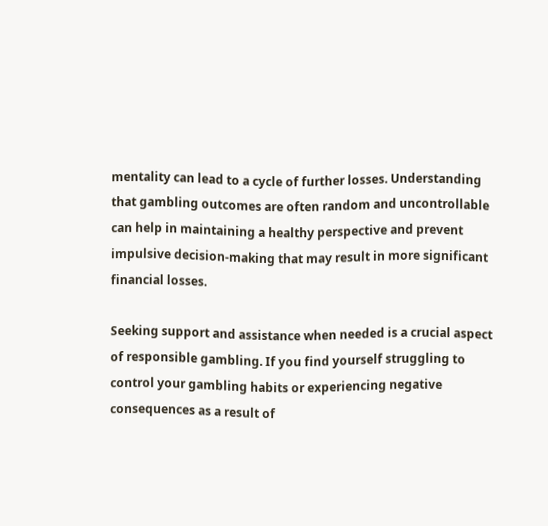mentality can lead to a cycle of further losses. Understanding that gambling outcomes are often random and uncontrollable can help in maintaining a healthy perspective and prevent impulsive decision-making that may result in more significant financial losses.

Seeking support and assistance when needed is a crucial aspect of responsible gambling. If you find yourself struggling to control your gambling habits or experiencing negative consequences as a result of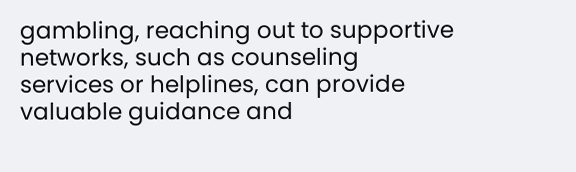gambling, reaching out to supportive networks, such as counseling services or helplines, can provide valuable guidance and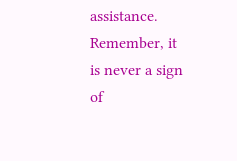assistance. Remember, it is never a sign of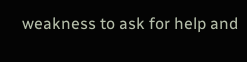weakness to ask for help and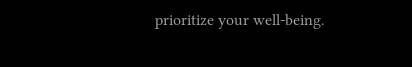prioritize your well-being.